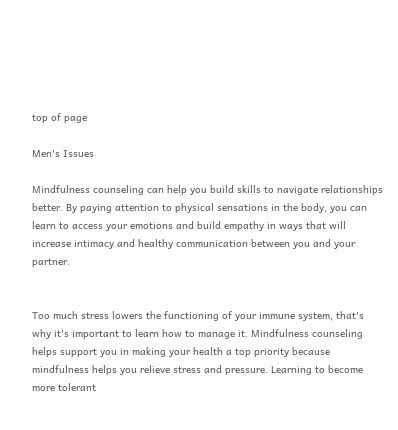top of page

Men's Issues

Mindfulness counseling can help you build skills to navigate relationships better. By paying attention to physical sensations in the body, you can learn to access your emotions and build empathy in ways that will increase intimacy and healthy communication between you and your partner.


Too much stress lowers the functioning of your immune system, that's why it's important to learn how to manage it. Mindfulness counseling helps support you in making your health a top priority because mindfulness helps you relieve stress and pressure. Learning to become more tolerant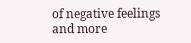of negative feelings and more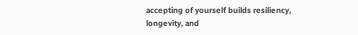accepting of yourself builds resiliency, longevity, and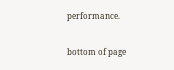performance.

bottom of page